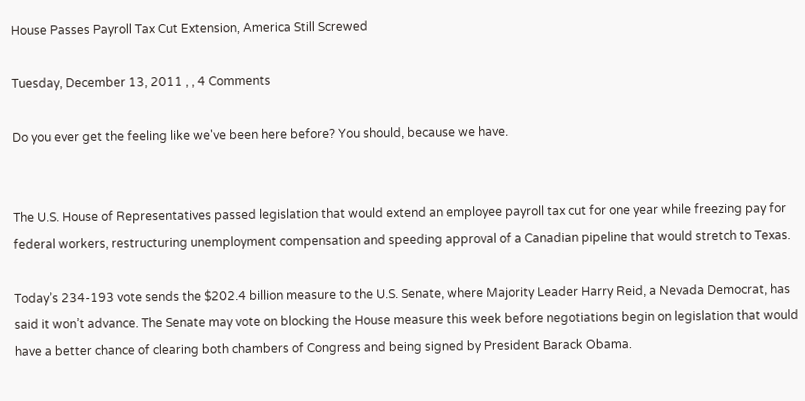House Passes Payroll Tax Cut Extension, America Still Screwed

Tuesday, December 13, 2011 , , 4 Comments

Do you ever get the feeling like we've been here before? You should, because we have.


The U.S. House of Representatives passed legislation that would extend an employee payroll tax cut for one year while freezing pay for federal workers, restructuring unemployment compensation and speeding approval of a Canadian pipeline that would stretch to Texas.

Today’s 234-193 vote sends the $202.4 billion measure to the U.S. Senate, where Majority Leader Harry Reid, a Nevada Democrat, has said it won’t advance. The Senate may vote on blocking the House measure this week before negotiations begin on legislation that would have a better chance of clearing both chambers of Congress and being signed by President Barack Obama.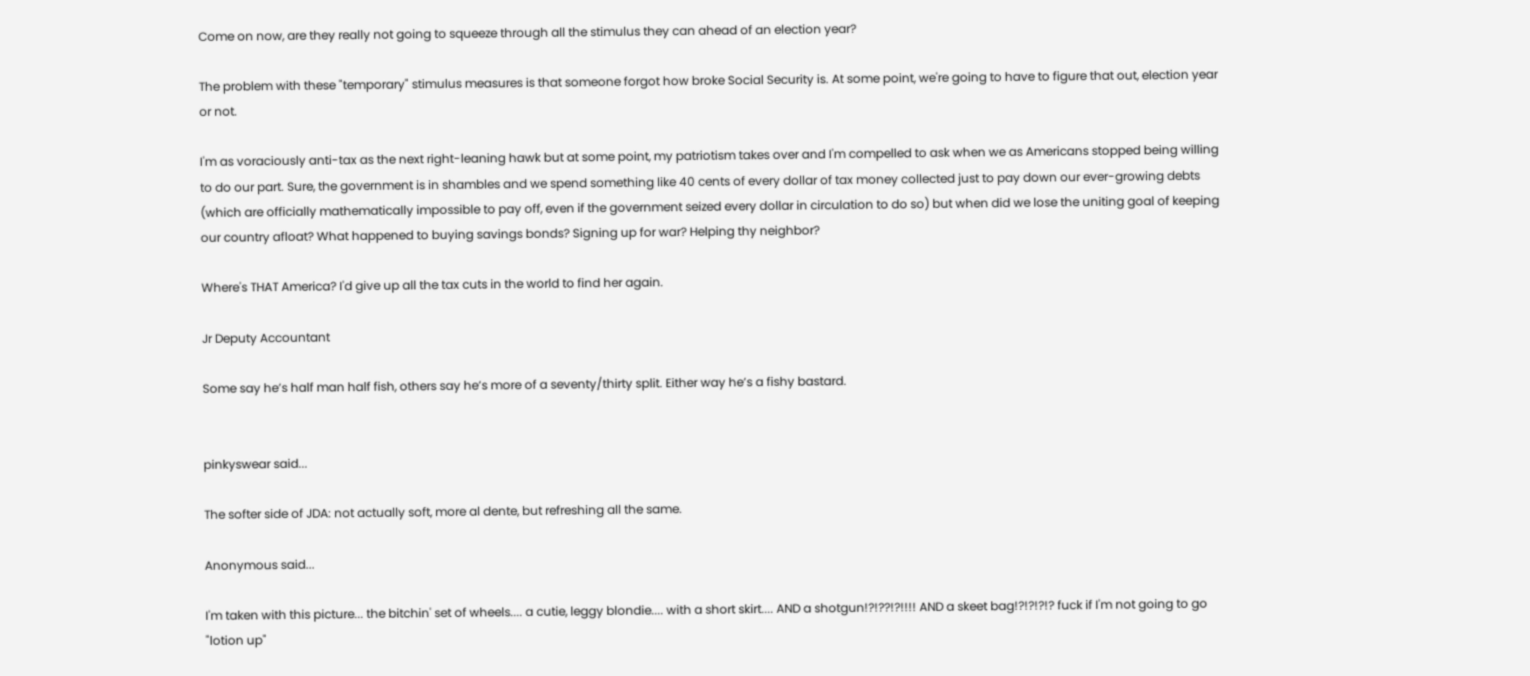Come on now, are they really not going to squeeze through all the stimulus they can ahead of an election year?

The problem with these "temporary" stimulus measures is that someone forgot how broke Social Security is. At some point, we're going to have to figure that out, election year or not.

I'm as voraciously anti-tax as the next right-leaning hawk but at some point, my patriotism takes over and I'm compelled to ask when we as Americans stopped being willing to do our part. Sure, the government is in shambles and we spend something like 40 cents of every dollar of tax money collected just to pay down our ever-growing debts (which are officially mathematically impossible to pay off, even if the government seized every dollar in circulation to do so) but when did we lose the uniting goal of keeping our country afloat? What happened to buying savings bonds? Signing up for war? Helping thy neighbor?

Where's THAT America? I'd give up all the tax cuts in the world to find her again.

Jr Deputy Accountant

Some say he’s half man half fish, others say he’s more of a seventy/thirty split. Either way he’s a fishy bastard.


pinkyswear said...

The softer side of JDA: not actually soft, more al dente, but refreshing all the same.

Anonymous said...

I'm taken with this picture... the bitchin' set of wheels.... a cutie, leggy blondie.... with a short skirt.... AND a shotgun!?!??!?!!!! AND a skeet bag!?!?!?!? fuck if I'm not going to go "lotion up"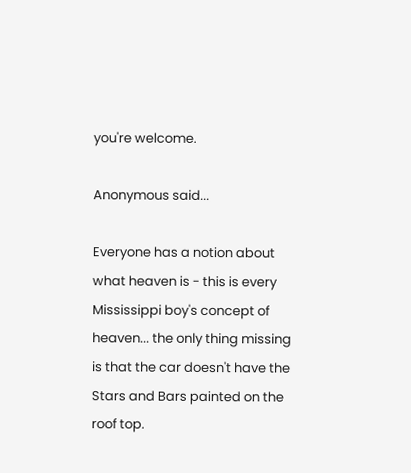you're welcome.

Anonymous said...

Everyone has a notion about what heaven is - this is every Mississippi boy's concept of heaven... the only thing missing is that the car doesn't have the Stars and Bars painted on the roof top.